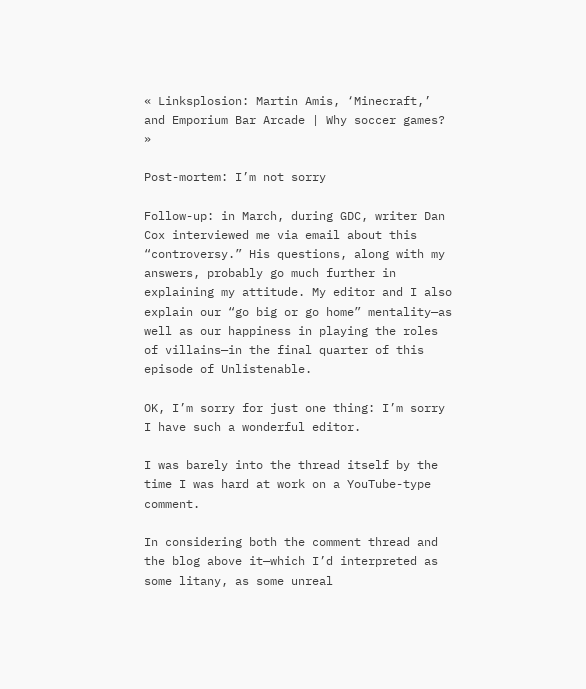« Linksplosion: Martin Amis, ‘Minecraft,’ and Emporium Bar Arcade | Why soccer games? »

Post-mortem: I’m not sorry

Follow-up: in March, during GDC, writer Dan Cox interviewed me via email about this “controversy.” His questions, along with my answers, probably go much further in explaining my attitude. My editor and I also explain our “go big or go home” mentality—as well as our happiness in playing the roles of villains—in the final quarter of this episode of Unlistenable.

OK, I’m sorry for just one thing: I’m sorry I have such a wonderful editor.

I was barely into the thread itself by the time I was hard at work on a YouTube-type comment.

In considering both the comment thread and the blog above it—which I’d interpreted as some litany, as some unreal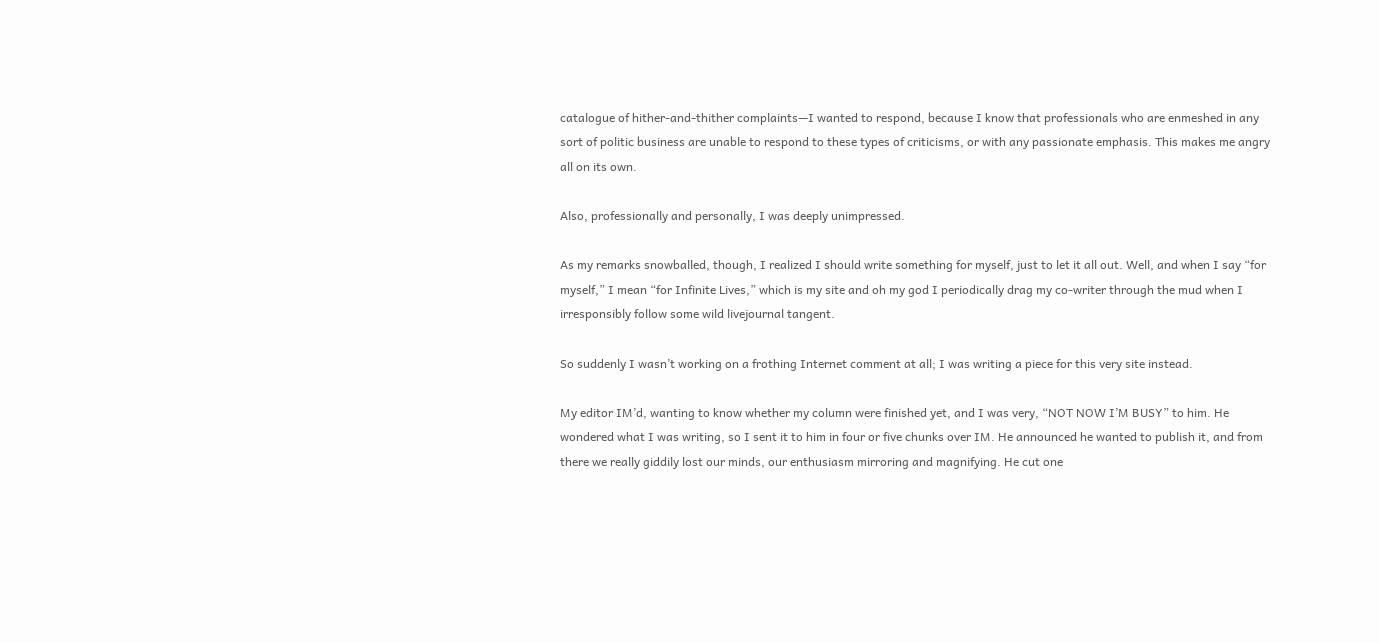catalogue of hither-and-thither complaints—I wanted to respond, because I know that professionals who are enmeshed in any sort of politic business are unable to respond to these types of criticisms, or with any passionate emphasis. This makes me angry all on its own.

Also, professionally and personally, I was deeply unimpressed.

As my remarks snowballed, though, I realized I should write something for myself, just to let it all out. Well, and when I say “for myself,” I mean “for Infinite Lives,” which is my site and oh my god I periodically drag my co-writer through the mud when I irresponsibly follow some wild livejournal tangent.

So suddenly I wasn’t working on a frothing Internet comment at all; I was writing a piece for this very site instead.

My editor IM’d, wanting to know whether my column were finished yet, and I was very, “NOT NOW I’M BUSY” to him. He wondered what I was writing, so I sent it to him in four or five chunks over IM. He announced he wanted to publish it, and from there we really giddily lost our minds, our enthusiasm mirroring and magnifying. He cut one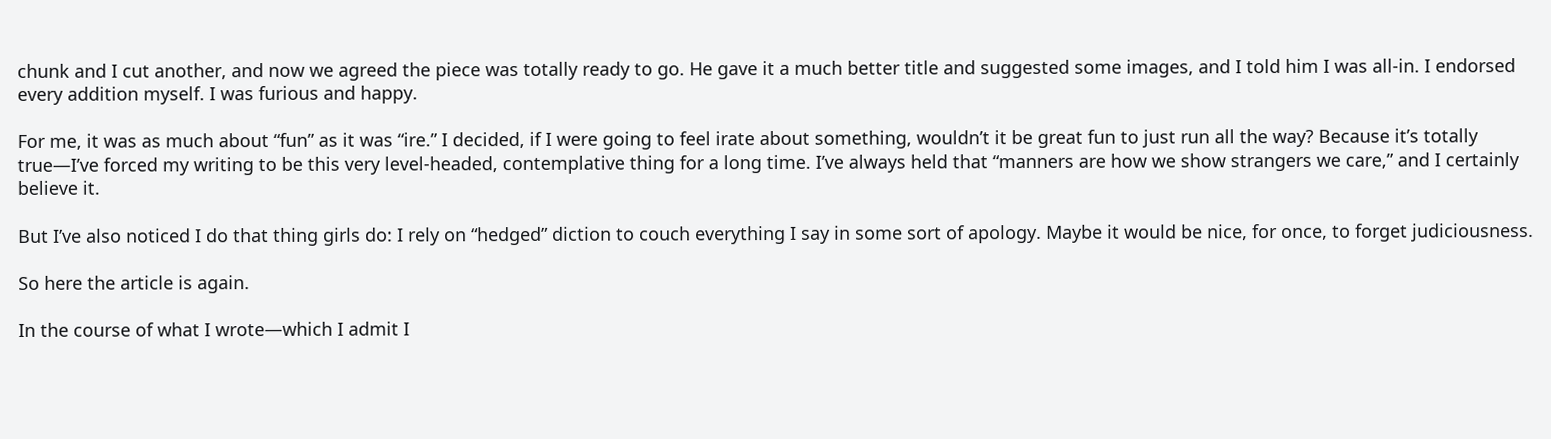chunk and I cut another, and now we agreed the piece was totally ready to go. He gave it a much better title and suggested some images, and I told him I was all-in. I endorsed every addition myself. I was furious and happy.

For me, it was as much about “fun” as it was “ire.” I decided, if I were going to feel irate about something, wouldn’t it be great fun to just run all the way? Because it’s totally true—I’ve forced my writing to be this very level-headed, contemplative thing for a long time. I’ve always held that “manners are how we show strangers we care,” and I certainly believe it.

But I’ve also noticed I do that thing girls do: I rely on “hedged” diction to couch everything I say in some sort of apology. Maybe it would be nice, for once, to forget judiciousness.

So here the article is again.

In the course of what I wrote—which I admit I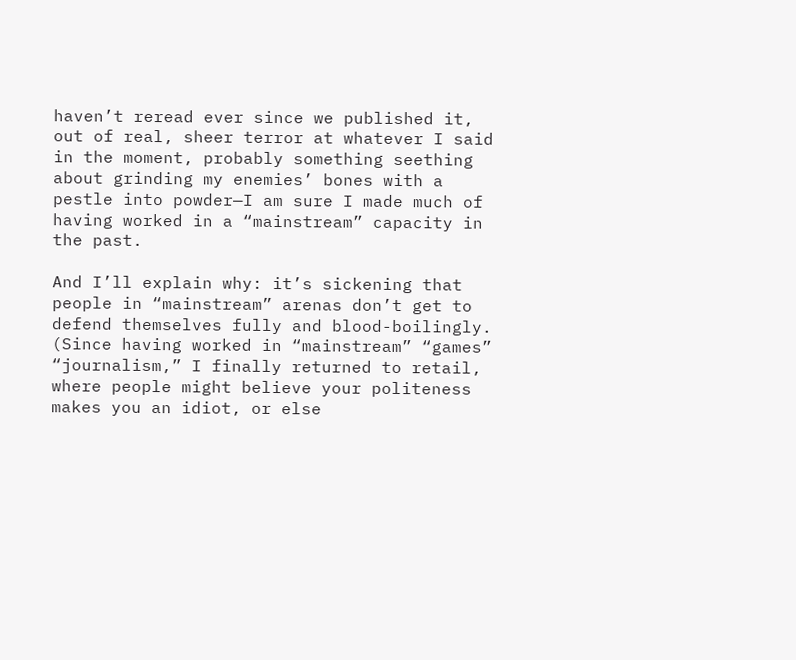haven’t reread ever since we published it, out of real, sheer terror at whatever I said in the moment, probably something seething about grinding my enemies’ bones with a pestle into powder—I am sure I made much of having worked in a “mainstream” capacity in the past.

And I’ll explain why: it’s sickening that people in “mainstream” arenas don’t get to defend themselves fully and blood-boilingly. (Since having worked in “mainstream” “games” “journalism,” I finally returned to retail, where people might believe your politeness makes you an idiot, or else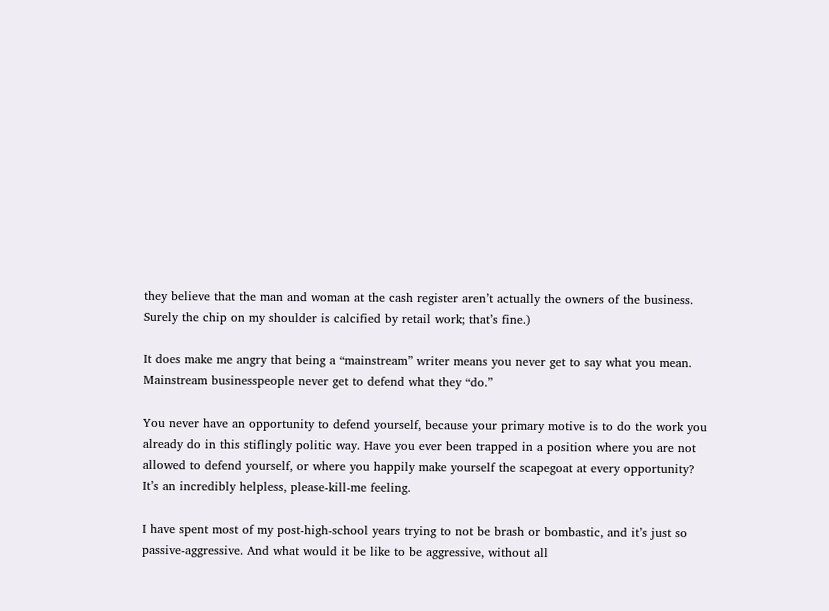they believe that the man and woman at the cash register aren’t actually the owners of the business. Surely the chip on my shoulder is calcified by retail work; that’s fine.)

It does make me angry that being a “mainstream” writer means you never get to say what you mean. Mainstream businesspeople never get to defend what they “do.”

You never have an opportunity to defend yourself, because your primary motive is to do the work you already do in this stiflingly politic way. Have you ever been trapped in a position where you are not allowed to defend yourself, or where you happily make yourself the scapegoat at every opportunity? It’s an incredibly helpless, please-kill-me feeling.

I have spent most of my post-high-school years trying to not be brash or bombastic, and it’s just so passive-aggressive. And what would it be like to be aggressive, without all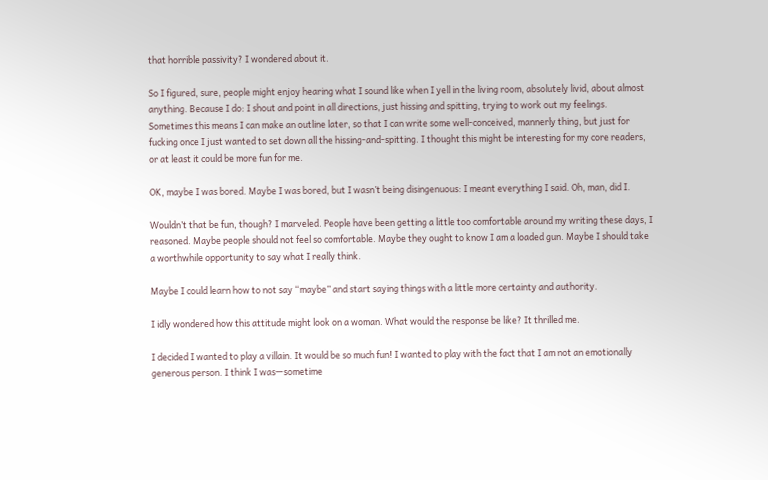that horrible passivity? I wondered about it.

So I figured, sure, people might enjoy hearing what I sound like when I yell in the living room, absolutely livid, about almost anything. Because I do: I shout and point in all directions, just hissing and spitting, trying to work out my feelings. Sometimes this means I can make an outline later, so that I can write some well-conceived, mannerly thing, but just for fucking once I just wanted to set down all the hissing-and-spitting. I thought this might be interesting for my core readers, or at least it could be more fun for me.

OK, maybe I was bored. Maybe I was bored, but I wasn’t being disingenuous: I meant everything I said. Oh, man, did I.

Wouldn’t that be fun, though? I marveled. People have been getting a little too comfortable around my writing these days, I reasoned. Maybe people should not feel so comfortable. Maybe they ought to know I am a loaded gun. Maybe I should take a worthwhile opportunity to say what I really think.

Maybe I could learn how to not say “maybe” and start saying things with a little more certainty and authority.

I idly wondered how this attitude might look on a woman. What would the response be like? It thrilled me.

I decided I wanted to play a villain. It would be so much fun! I wanted to play with the fact that I am not an emotionally generous person. I think I was—sometime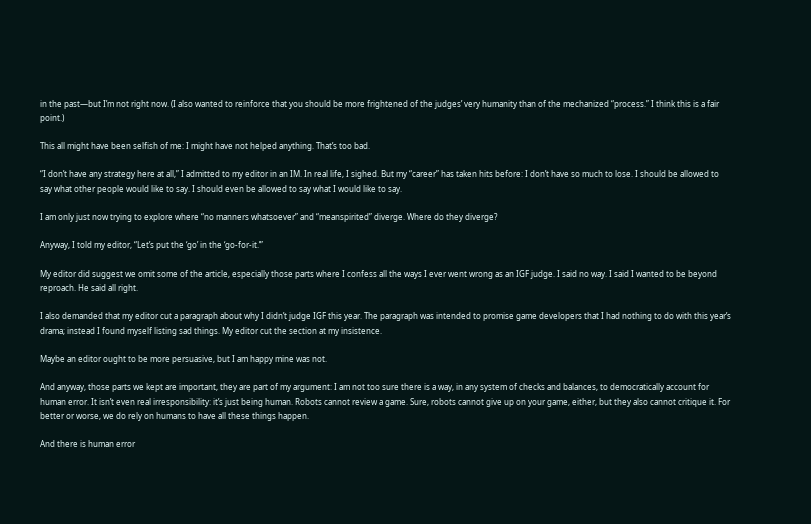in the past—but I’m not right now. (I also wanted to reinforce that you should be more frightened of the judges’ very humanity than of the mechanized “process.” I think this is a fair point.)

This all might have been selfish of me: I might have not helped anything. That’s too bad.

“I don’t have any strategy here at all,” I admitted to my editor in an IM. In real life, I sighed. But my “career” has taken hits before: I don’t have so much to lose. I should be allowed to say what other people would like to say. I should even be allowed to say what I would like to say.

I am only just now trying to explore where “no manners whatsoever” and “meanspirited” diverge. Where do they diverge?

Anyway, I told my editor, “Let’s put the ‘go’ in the ‘go-for-it.’”

My editor did suggest we omit some of the article, especially those parts where I confess all the ways I ever went wrong as an IGF judge. I said no way. I said I wanted to be beyond reproach. He said all right.

I also demanded that my editor cut a paragraph about why I didn’t judge IGF this year. The paragraph was intended to promise game developers that I had nothing to do with this year’s drama; instead I found myself listing sad things. My editor cut the section at my insistence.

Maybe an editor ought to be more persuasive, but I am happy mine was not.

And anyway, those parts we kept are important, they are part of my argument: I am not too sure there is a way, in any system of checks and balances, to democratically account for human error. It isn’t even real irresponsibility: it’s just being human. Robots cannot review a game. Sure, robots cannot give up on your game, either, but they also cannot critique it. For better or worse, we do rely on humans to have all these things happen.

And there is human error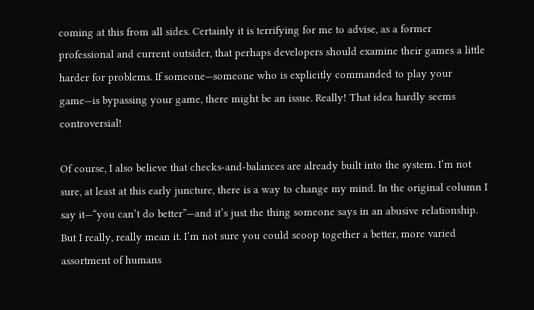coming at this from all sides. Certainly it is terrifying for me to advise, as a former professional and current outsider, that perhaps developers should examine their games a little harder for problems. If someone—someone who is explicitly commanded to play your game—is bypassing your game, there might be an issue. Really! That idea hardly seems controversial!

Of course, I also believe that checks-and-balances are already built into the system. I’m not sure, at least at this early juncture, there is a way to change my mind. In the original column I say it—“you can’t do better”—and it’s just the thing someone says in an abusive relationship. But I really, really mean it. I’m not sure you could scoop together a better, more varied assortment of humans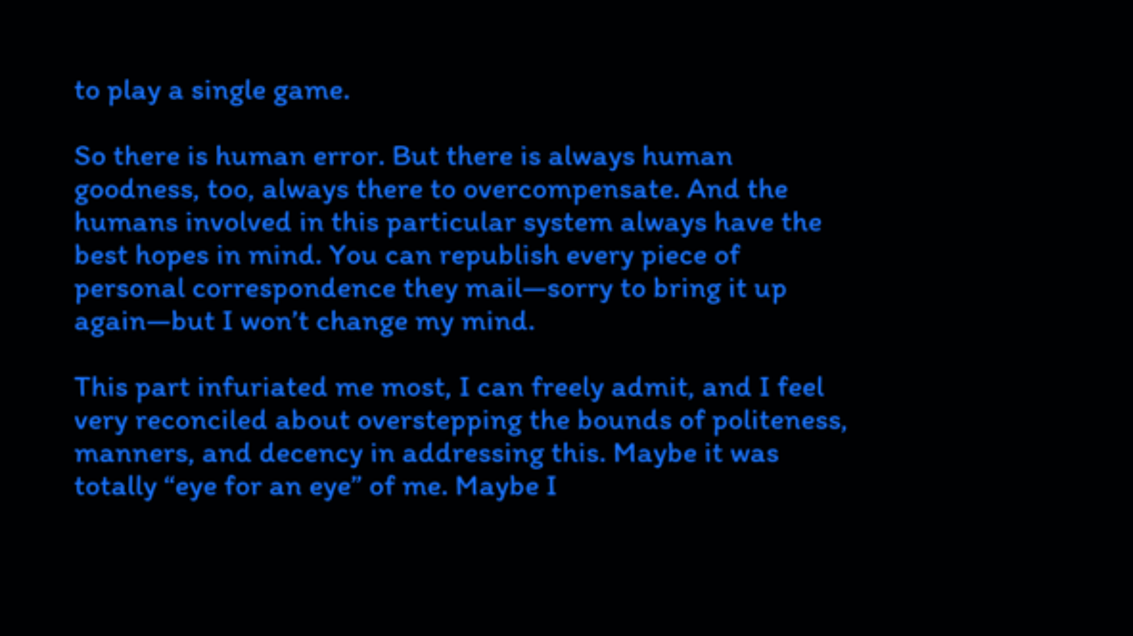to play a single game.

So there is human error. But there is always human goodness, too, always there to overcompensate. And the humans involved in this particular system always have the best hopes in mind. You can republish every piece of personal correspondence they mail—sorry to bring it up again—but I won’t change my mind.

This part infuriated me most, I can freely admit, and I feel very reconciled about overstepping the bounds of politeness, manners, and decency in addressing this. Maybe it was totally “eye for an eye” of me. Maybe I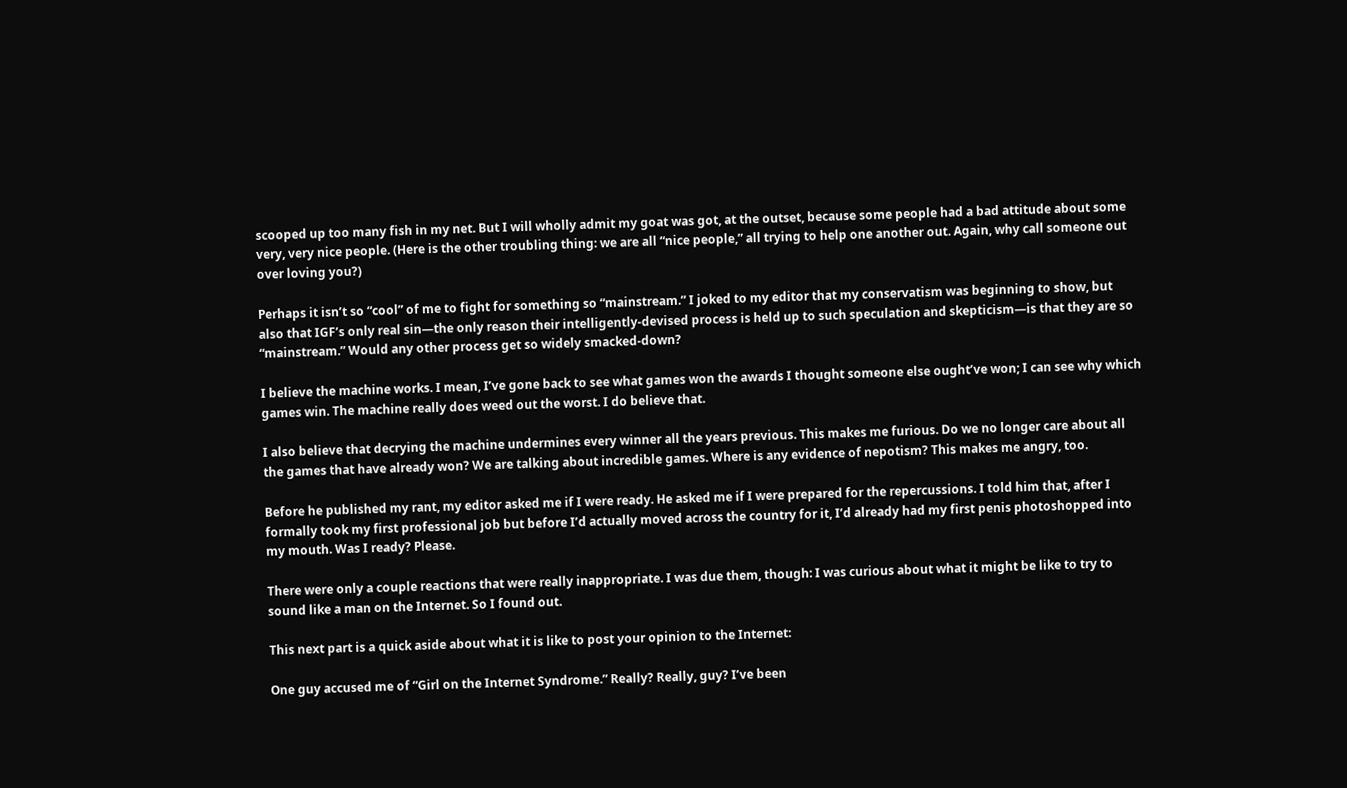scooped up too many fish in my net. But I will wholly admit my goat was got, at the outset, because some people had a bad attitude about some very, very nice people. (Here is the other troubling thing: we are all “nice people,” all trying to help one another out. Again, why call someone out over loving you?)

Perhaps it isn’t so “cool” of me to fight for something so “mainstream.” I joked to my editor that my conservatism was beginning to show, but also that IGF’s only real sin—the only reason their intelligently-devised process is held up to such speculation and skepticism—is that they are so “mainstream.” Would any other process get so widely smacked-down?

I believe the machine works. I mean, I’ve gone back to see what games won the awards I thought someone else ought’ve won; I can see why which games win. The machine really does weed out the worst. I do believe that.

I also believe that decrying the machine undermines every winner all the years previous. This makes me furious. Do we no longer care about all the games that have already won? We are talking about incredible games. Where is any evidence of nepotism? This makes me angry, too.

Before he published my rant, my editor asked me if I were ready. He asked me if I were prepared for the repercussions. I told him that, after I formally took my first professional job but before I’d actually moved across the country for it, I’d already had my first penis photoshopped into my mouth. Was I ready? Please.

There were only a couple reactions that were really inappropriate. I was due them, though: I was curious about what it might be like to try to sound like a man on the Internet. So I found out.

This next part is a quick aside about what it is like to post your opinion to the Internet:

One guy accused me of “Girl on the Internet Syndrome.” Really? Really, guy? I’ve been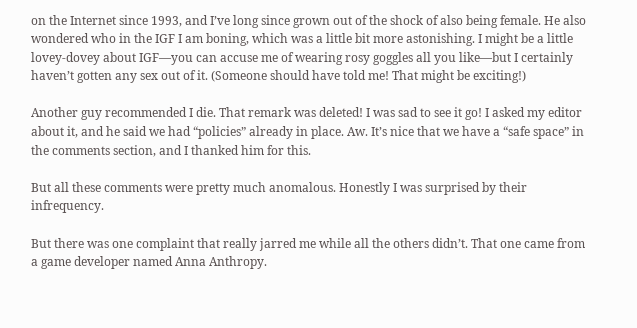on the Internet since 1993, and I’ve long since grown out of the shock of also being female. He also wondered who in the IGF I am boning, which was a little bit more astonishing. I might be a little lovey-dovey about IGF—you can accuse me of wearing rosy goggles all you like—but I certainly haven’t gotten any sex out of it. (Someone should have told me! That might be exciting!)

Another guy recommended I die. That remark was deleted! I was sad to see it go! I asked my editor about it, and he said we had “policies” already in place. Aw. It’s nice that we have a “safe space” in the comments section, and I thanked him for this.

But all these comments were pretty much anomalous. Honestly I was surprised by their infrequency.

But there was one complaint that really jarred me while all the others didn’t. That one came from a game developer named Anna Anthropy.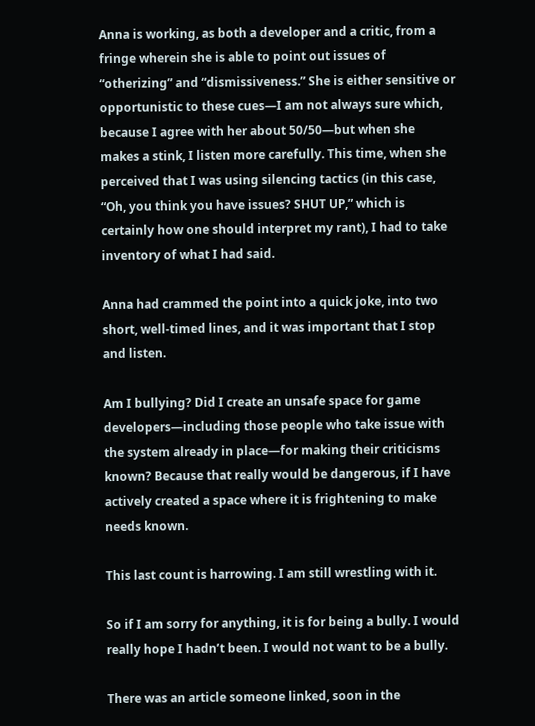Anna is working, as both a developer and a critic, from a fringe wherein she is able to point out issues of “otherizing” and “dismissiveness.” She is either sensitive or opportunistic to these cues—I am not always sure which, because I agree with her about 50/50—but when she makes a stink, I listen more carefully. This time, when she perceived that I was using silencing tactics (in this case, “Oh, you think you have issues? SHUT UP,” which is certainly how one should interpret my rant), I had to take inventory of what I had said.

Anna had crammed the point into a quick joke, into two short, well-timed lines, and it was important that I stop and listen.

Am I bullying? Did I create an unsafe space for game developers—including those people who take issue with the system already in place—for making their criticisms known? Because that really would be dangerous, if I have actively created a space where it is frightening to make needs known.

This last count is harrowing. I am still wrestling with it.

So if I am sorry for anything, it is for being a bully. I would really hope I hadn’t been. I would not want to be a bully.

There was an article someone linked, soon in the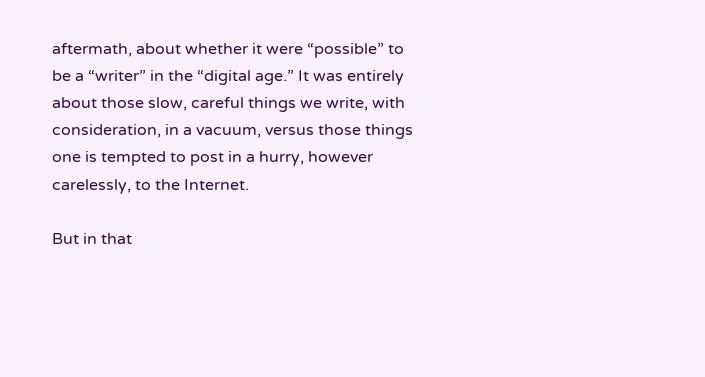aftermath, about whether it were “possible” to be a “writer” in the “digital age.” It was entirely about those slow, careful things we write, with consideration, in a vacuum, versus those things one is tempted to post in a hurry, however carelessly, to the Internet.

But in that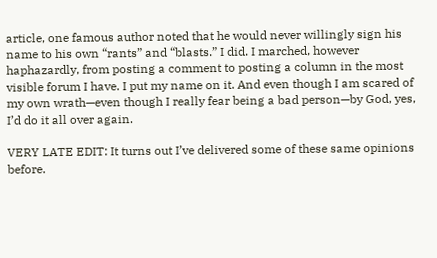article, one famous author noted that he would never willingly sign his name to his own “rants” and “blasts.” I did. I marched, however haphazardly, from posting a comment to posting a column in the most visible forum I have. I put my name on it. And even though I am scared of my own wrath—even though I really fear being a bad person—by God, yes, I’d do it all over again.

VERY LATE EDIT: It turns out I’ve delivered some of these same opinions before.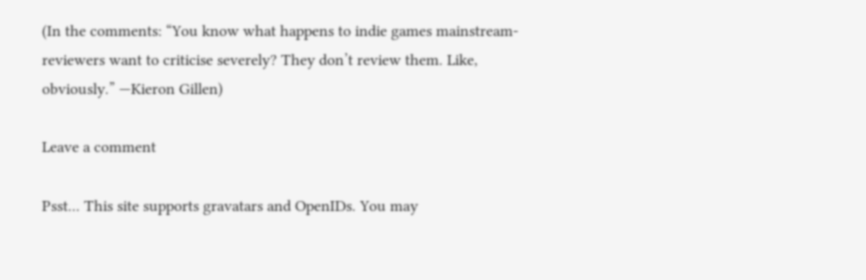(In the comments: “You know what happens to indie games mainstream-reviewers want to criticise severely? They don’t review them. Like, obviously.” —Kieron Gillen)

Leave a comment

Psst... This site supports gravatars and OpenIDs. You may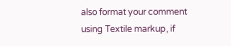also format your comment using Textile markup, if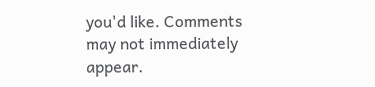you'd like. Comments may not immediately appear.